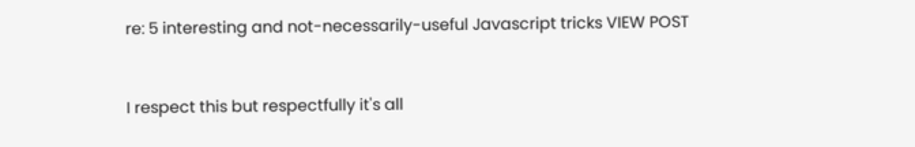re: 5 interesting and not-necessarily-useful Javascript tricks VIEW POST


I respect this but respectfully it's all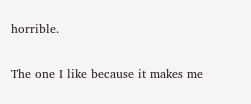horrible.

The one I like because it makes me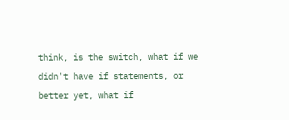think, is the switch, what if we didn't have if statements, or better yet, what if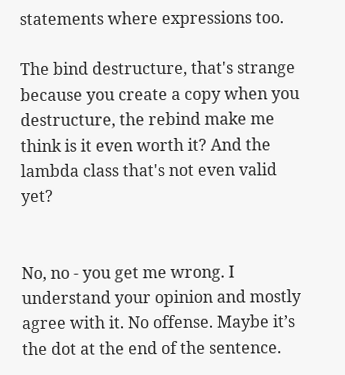statements where expressions too.

The bind destructure, that's strange because you create a copy when you destructure, the rebind make me think is it even worth it? And the lambda class that's not even valid yet?


No, no - you get me wrong. I understand your opinion and mostly agree with it. No offense. Maybe it’s the dot at the end of the sentence.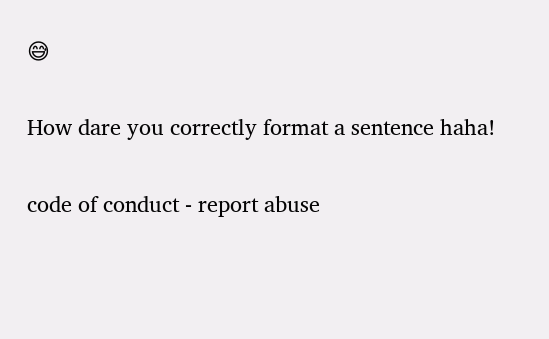😅

How dare you correctly format a sentence haha!

code of conduct - report abuse